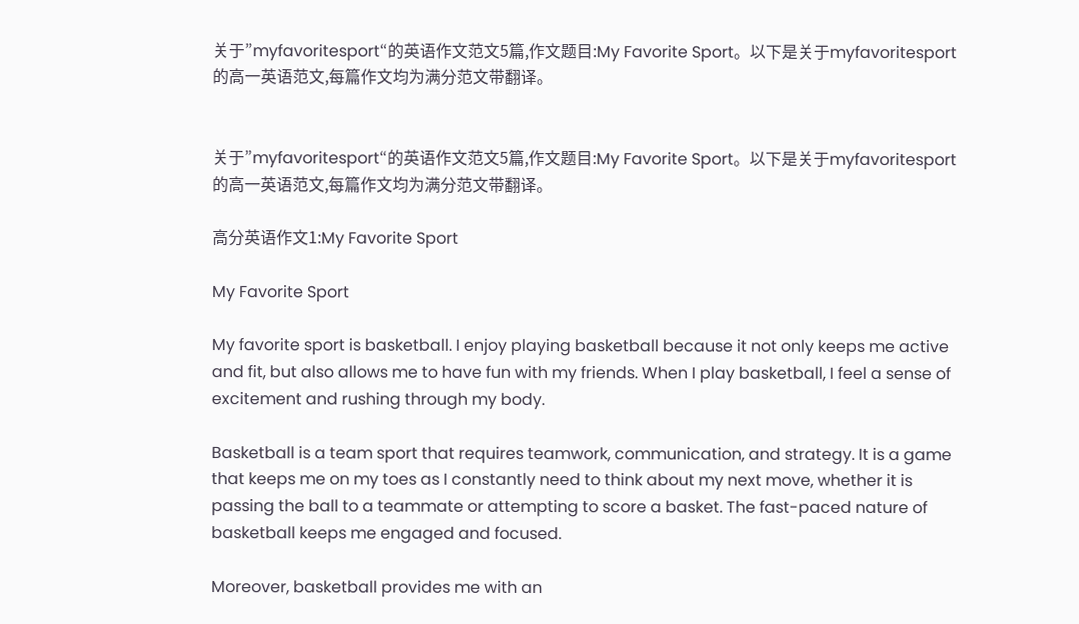关于”myfavoritesport“的英语作文范文5篇,作文题目:My Favorite Sport。以下是关于myfavoritesport的高一英语范文,每篇作文均为满分范文带翻译。


关于”myfavoritesport“的英语作文范文5篇,作文题目:My Favorite Sport。以下是关于myfavoritesport的高一英语范文,每篇作文均为满分范文带翻译。

高分英语作文1:My Favorite Sport

My Favorite Sport

My favorite sport is basketball. I enjoy playing basketball because it not only keeps me active and fit, but also allows me to have fun with my friends. When I play basketball, I feel a sense of excitement and rushing through my body.

Basketball is a team sport that requires teamwork, communication, and strategy. It is a game that keeps me on my toes as I constantly need to think about my next move, whether it is passing the ball to a teammate or attempting to score a basket. The fast-paced nature of basketball keeps me engaged and focused.

Moreover, basketball provides me with an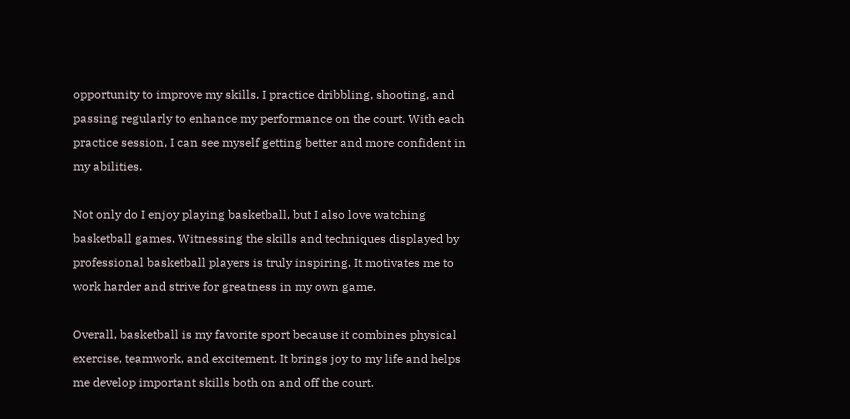opportunity to improve my skills. I practice dribbling, shooting, and passing regularly to enhance my performance on the court. With each practice session, I can see myself getting better and more confident in my abilities.

Not only do I enjoy playing basketball, but I also love watching basketball games. Witnessing the skills and techniques displayed by professional basketball players is truly inspiring. It motivates me to work harder and strive for greatness in my own game.

Overall, basketball is my favorite sport because it combines physical exercise, teamwork, and excitement. It brings joy to my life and helps me develop important skills both on and off the court.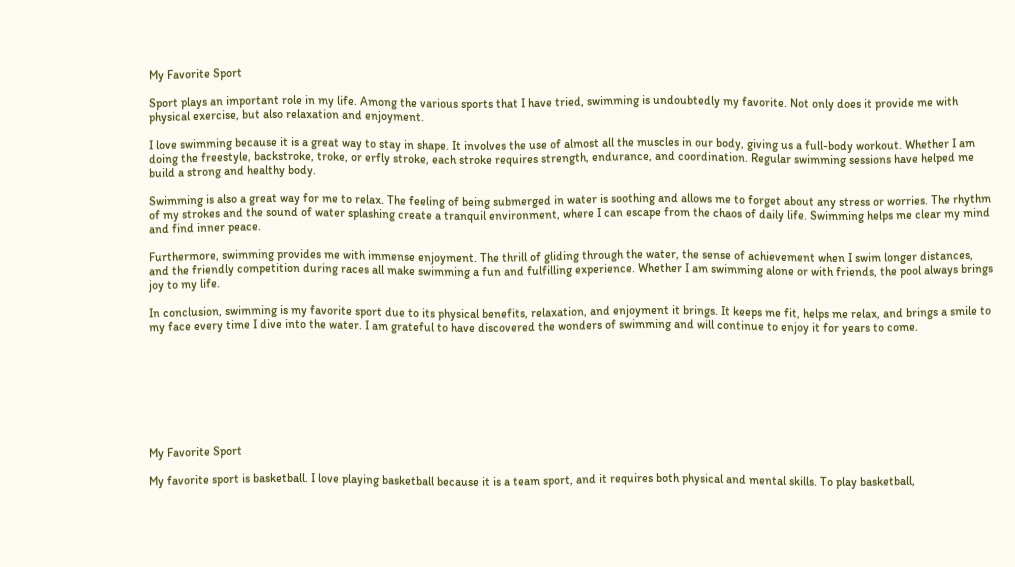My Favorite Sport

Sport plays an important role in my life. Among the various sports that I have tried, swimming is undoubtedly my favorite. Not only does it provide me with physical exercise, but also relaxation and enjoyment.

I love swimming because it is a great way to stay in shape. It involves the use of almost all the muscles in our body, giving us a full-body workout. Whether I am doing the freestyle, backstroke, troke, or erfly stroke, each stroke requires strength, endurance, and coordination. Regular swimming sessions have helped me build a strong and healthy body.

Swimming is also a great way for me to relax. The feeling of being submerged in water is soothing and allows me to forget about any stress or worries. The rhythm of my strokes and the sound of water splashing create a tranquil environment, where I can escape from the chaos of daily life. Swimming helps me clear my mind and find inner peace.

Furthermore, swimming provides me with immense enjoyment. The thrill of gliding through the water, the sense of achievement when I swim longer distances, and the friendly competition during races all make swimming a fun and fulfilling experience. Whether I am swimming alone or with friends, the pool always brings joy to my life.

In conclusion, swimming is my favorite sport due to its physical benefits, relaxation, and enjoyment it brings. It keeps me fit, helps me relax, and brings a smile to my face every time I dive into the water. I am grateful to have discovered the wonders of swimming and will continue to enjoy it for years to come.








My Favorite Sport

My favorite sport is basketball. I love playing basketball because it is a team sport, and it requires both physical and mental skills. To play basketball,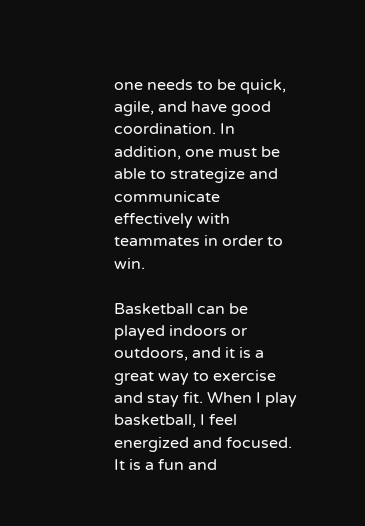one needs to be quick, agile, and have good coordination. In addition, one must be able to strategize and communicate effectively with teammates in order to win.

Basketball can be played indoors or outdoors, and it is a great way to exercise and stay fit. When I play basketball, I feel energized and focused. It is a fun and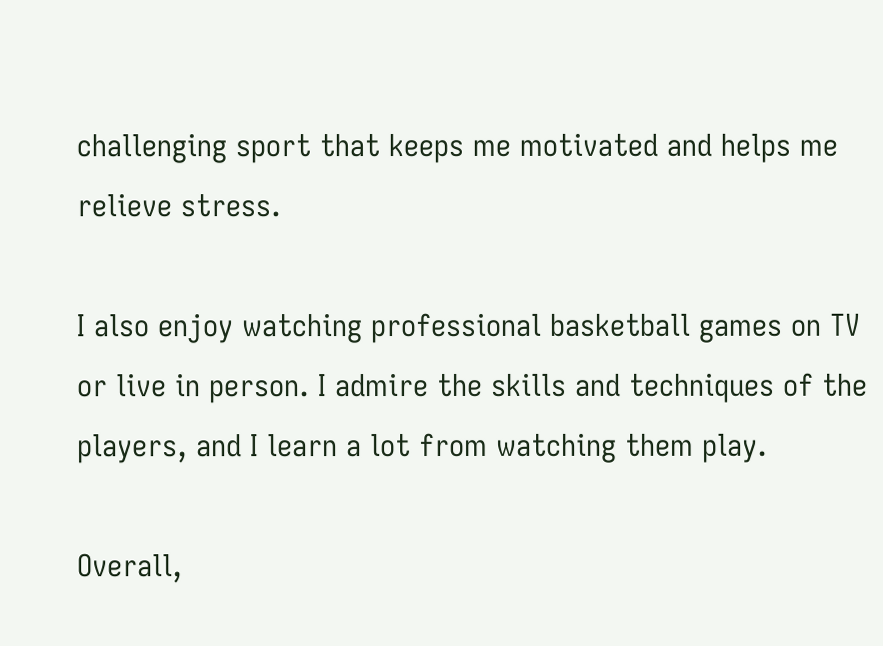challenging sport that keeps me motivated and helps me relieve stress.

I also enjoy watching professional basketball games on TV or live in person. I admire the skills and techniques of the players, and I learn a lot from watching them play.

Overall,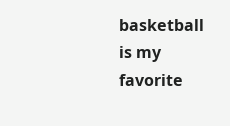basketball is my favorite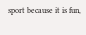sport because it is fun,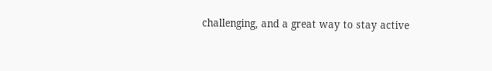challenging, and a great way to stay active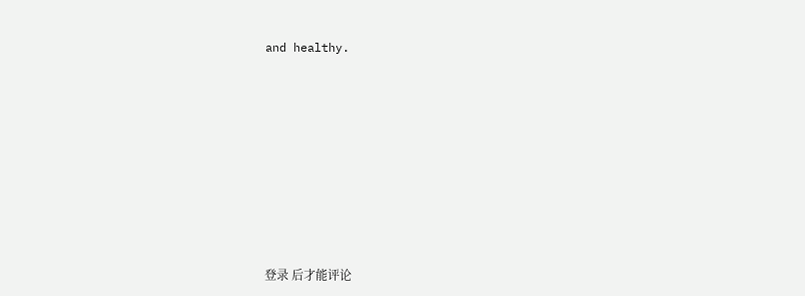and healthy.










登录 后才能评论